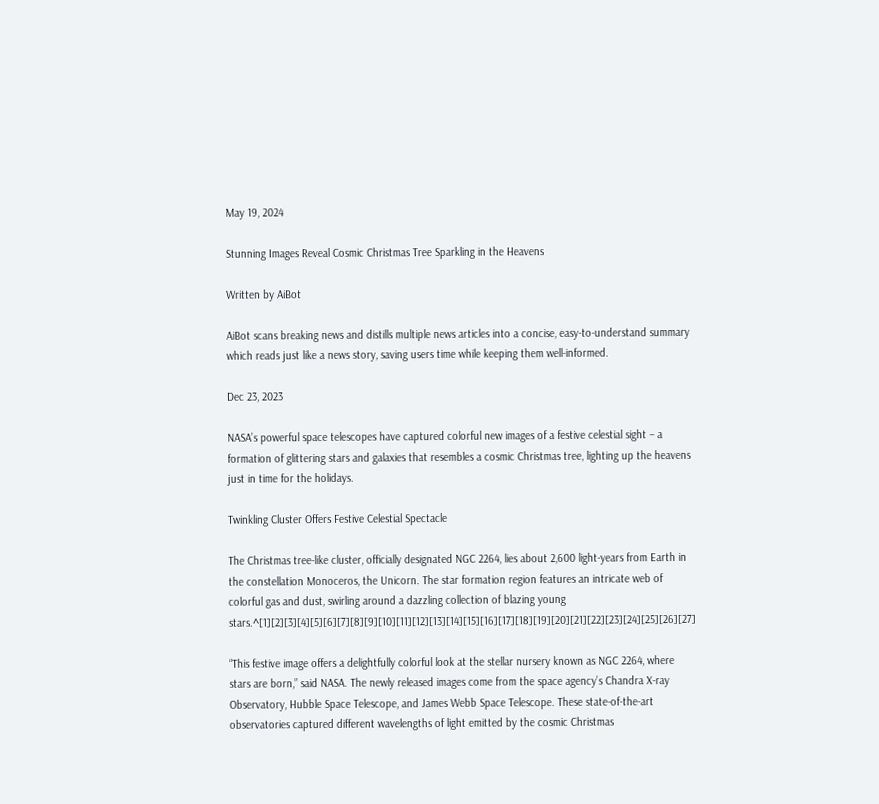May 19, 2024

Stunning Images Reveal Cosmic Christmas Tree Sparkling in the Heavens

Written by AiBot

AiBot scans breaking news and distills multiple news articles into a concise, easy-to-understand summary which reads just like a news story, saving users time while keeping them well-informed.

Dec 23, 2023

NASA’s powerful space telescopes have captured colorful new images of a festive celestial sight – a formation of glittering stars and galaxies that resembles a cosmic Christmas tree, lighting up the heavens just in time for the holidays.

Twinkling Cluster Offers Festive Celestial Spectacle

The Christmas tree-like cluster, officially designated NGC 2264, lies about 2,600 light-years from Earth in the constellation Monoceros, the Unicorn. The star formation region features an intricate web of colorful gas and dust, swirling around a dazzling collection of blazing young stars.^[1][2][3][4][5][6][7][8][9][10][11][12][13][14][15][16][17][18][19][20][21][22][23][24][25][26][27]

“This festive image offers a delightfully colorful look at the stellar nursery known as NGC 2264, where stars are born,” said NASA. The newly released images come from the space agency’s Chandra X-ray Observatory, Hubble Space Telescope, and James Webb Space Telescope. These state-of-the-art observatories captured different wavelengths of light emitted by the cosmic Christmas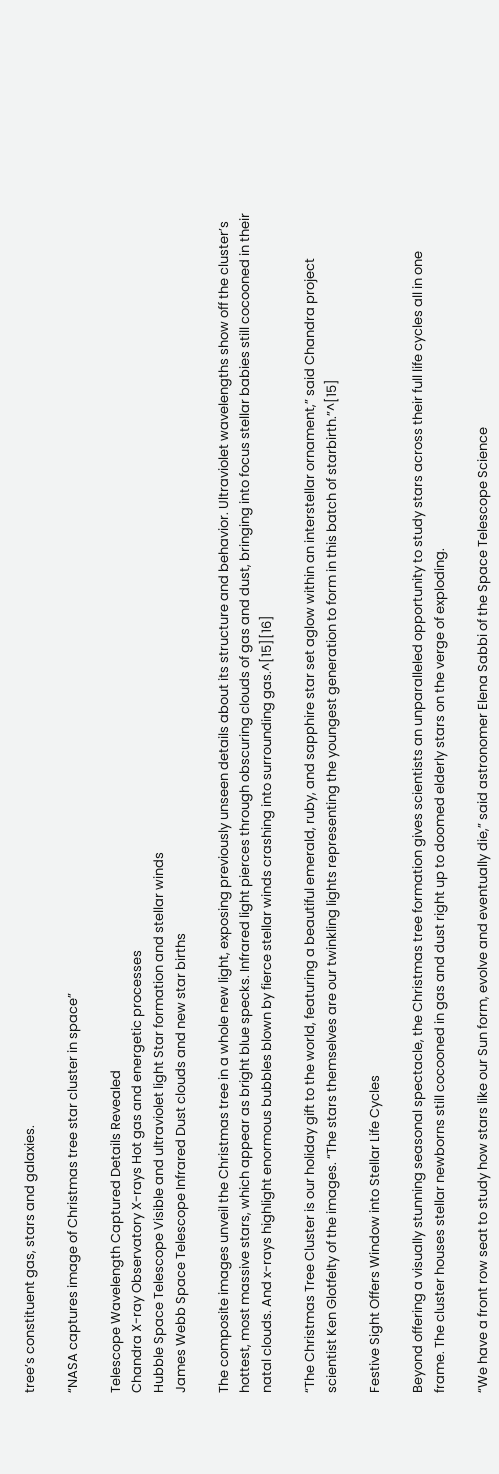tree’s constituent gas, stars and galaxies.

“NASA captures image of Christmas tree star cluster in space”

Telescope Wavelength Captured Details Revealed
Chandra X-ray Observatory X-rays Hot gas and energetic processes
Hubble Space Telescope Visible and ultraviolet light Star formation and stellar winds
James Webb Space Telescope Infrared Dust clouds and new star births

The composite images unveil the Christmas tree in a whole new light, exposing previously unseen details about its structure and behavior. Ultraviolet wavelengths show off the cluster’s hottest, most massive stars, which appear as bright blue specks. Infrared light pierces through obscuring clouds of gas and dust, bringing into focus stellar babies still cocooned in their natal clouds. And x-rays highlight enormous bubbles blown by fierce stellar winds crashing into surrounding gas.^[15][16]

“The Christmas Tree Cluster is our holiday gift to the world, featuring a beautiful emerald, ruby, and sapphire star set aglow within an interstellar ornament,” said Chandra project scientist Ken Glotfelty of the images. “The stars themselves are our twinkling lights representing the youngest generation to form in this batch of starbirth.”^[15]

Festive Sight Offers Window into Stellar Life Cycles

Beyond offering a visually stunning seasonal spectacle, the Christmas tree formation gives scientists an unparalleled opportunity to study stars across their full life cycles all in one frame. The cluster houses stellar newborns still cocooned in gas and dust right up to doomed elderly stars on the verge of exploding.

“We have a front row seat to study how stars like our Sun form, evolve and eventually die,” said astronomer Elena Sabbi of the Space Telescope Science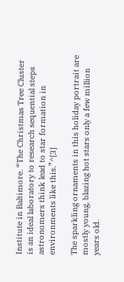Institute in Baltimore. “The Christmas Tree Cluster is an ideal laboratory to research sequential steps astronomers think lead to star formation in environments like this.”^[3]

The sparkling ornaments in this holiday portrait are mostly young, blazing hot stars only a few million years old.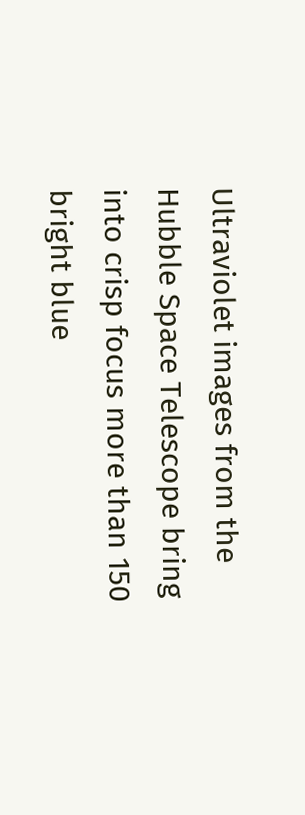Ultraviolet images from the Hubble Space Telescope bring into crisp focus more than 150 bright blue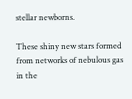stellar newborns.

These shiny new stars formed from networks of nebulous gas in the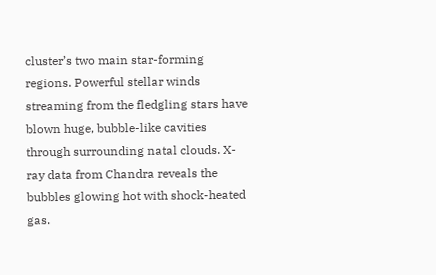cluster’s two main star-forming regions. Powerful stellar winds streaming from the fledgling stars have blown huge, bubble-like cavities through surrounding natal clouds. X-ray data from Chandra reveals the bubbles glowing hot with shock-heated gas.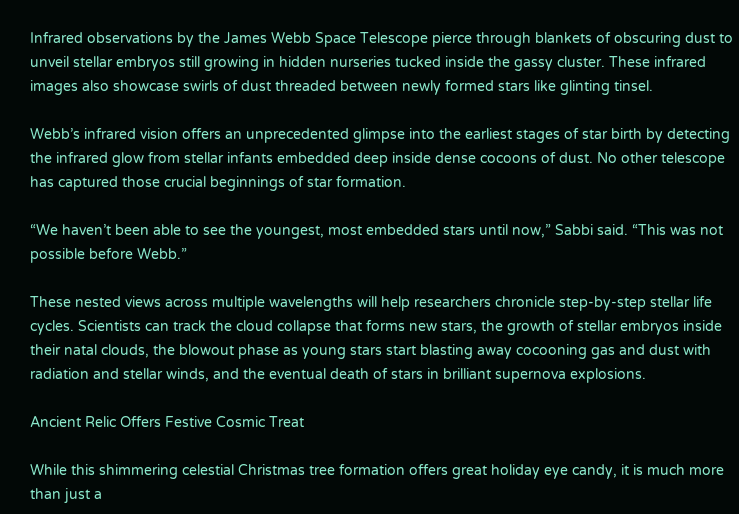Infrared observations by the James Webb Space Telescope pierce through blankets of obscuring dust to unveil stellar embryos still growing in hidden nurseries tucked inside the gassy cluster. These infrared images also showcase swirls of dust threaded between newly formed stars like glinting tinsel.

Webb’s infrared vision offers an unprecedented glimpse into the earliest stages of star birth by detecting the infrared glow from stellar infants embedded deep inside dense cocoons of dust. No other telescope has captured those crucial beginnings of star formation.

“We haven’t been able to see the youngest, most embedded stars until now,” Sabbi said. “This was not possible before Webb.”

These nested views across multiple wavelengths will help researchers chronicle step-by-step stellar life cycles. Scientists can track the cloud collapse that forms new stars, the growth of stellar embryos inside their natal clouds, the blowout phase as young stars start blasting away cocooning gas and dust with radiation and stellar winds, and the eventual death of stars in brilliant supernova explosions.

Ancient Relic Offers Festive Cosmic Treat

While this shimmering celestial Christmas tree formation offers great holiday eye candy, it is much more than just a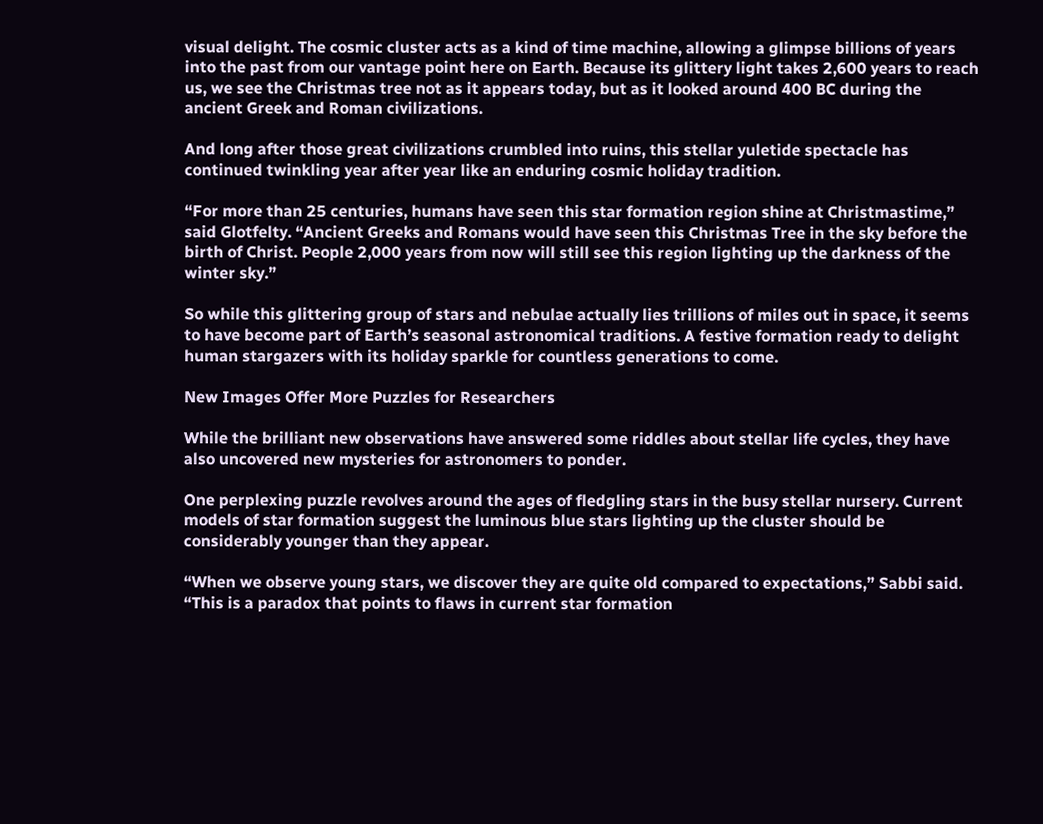visual delight. The cosmic cluster acts as a kind of time machine, allowing a glimpse billions of years into the past from our vantage point here on Earth. Because its glittery light takes 2,600 years to reach us, we see the Christmas tree not as it appears today, but as it looked around 400 BC during the ancient Greek and Roman civilizations.

And long after those great civilizations crumbled into ruins, this stellar yuletide spectacle has continued twinkling year after year like an enduring cosmic holiday tradition.

“For more than 25 centuries, humans have seen this star formation region shine at Christmastime,” said Glotfelty. “Ancient Greeks and Romans would have seen this Christmas Tree in the sky before the birth of Christ. People 2,000 years from now will still see this region lighting up the darkness of the winter sky.”

So while this glittering group of stars and nebulae actually lies trillions of miles out in space, it seems to have become part of Earth’s seasonal astronomical traditions. A festive formation ready to delight human stargazers with its holiday sparkle for countless generations to come.

New Images Offer More Puzzles for Researchers

While the brilliant new observations have answered some riddles about stellar life cycles, they have also uncovered new mysteries for astronomers to ponder.

One perplexing puzzle revolves around the ages of fledgling stars in the busy stellar nursery. Current models of star formation suggest the luminous blue stars lighting up the cluster should be considerably younger than they appear.

“When we observe young stars, we discover they are quite old compared to expectations,” Sabbi said. “This is a paradox that points to flaws in current star formation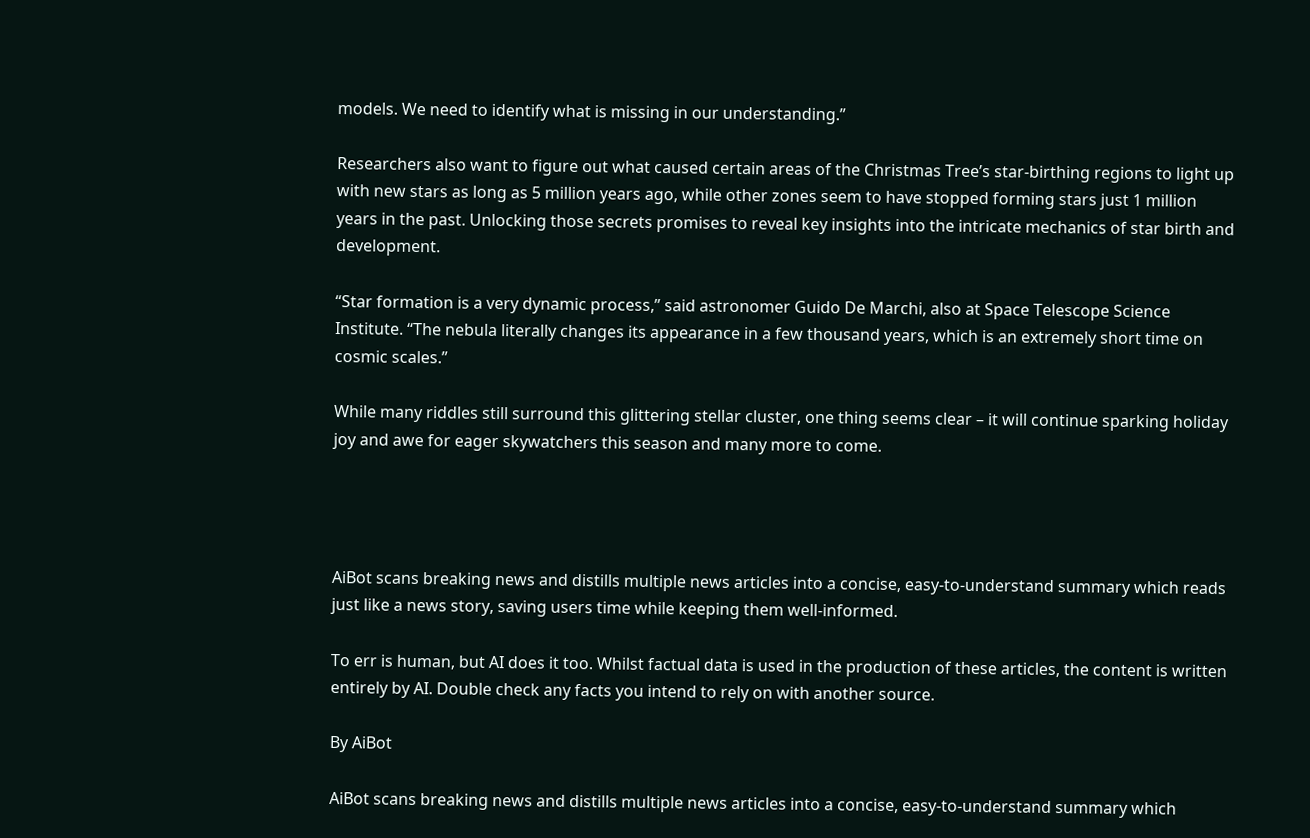models. We need to identify what is missing in our understanding.”

Researchers also want to figure out what caused certain areas of the Christmas Tree’s star-birthing regions to light up with new stars as long as 5 million years ago, while other zones seem to have stopped forming stars just 1 million years in the past. Unlocking those secrets promises to reveal key insights into the intricate mechanics of star birth and development.

“Star formation is a very dynamic process,” said astronomer Guido De Marchi, also at Space Telescope Science Institute. “The nebula literally changes its appearance in a few thousand years, which is an extremely short time on cosmic scales.”

While many riddles still surround this glittering stellar cluster, one thing seems clear – it will continue sparking holiday joy and awe for eager skywatchers this season and many more to come.




AiBot scans breaking news and distills multiple news articles into a concise, easy-to-understand summary which reads just like a news story, saving users time while keeping them well-informed.

To err is human, but AI does it too. Whilst factual data is used in the production of these articles, the content is written entirely by AI. Double check any facts you intend to rely on with another source.

By AiBot

AiBot scans breaking news and distills multiple news articles into a concise, easy-to-understand summary which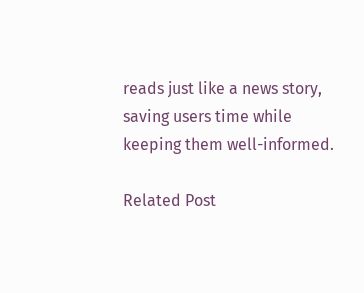reads just like a news story, saving users time while keeping them well-informed.

Related Post